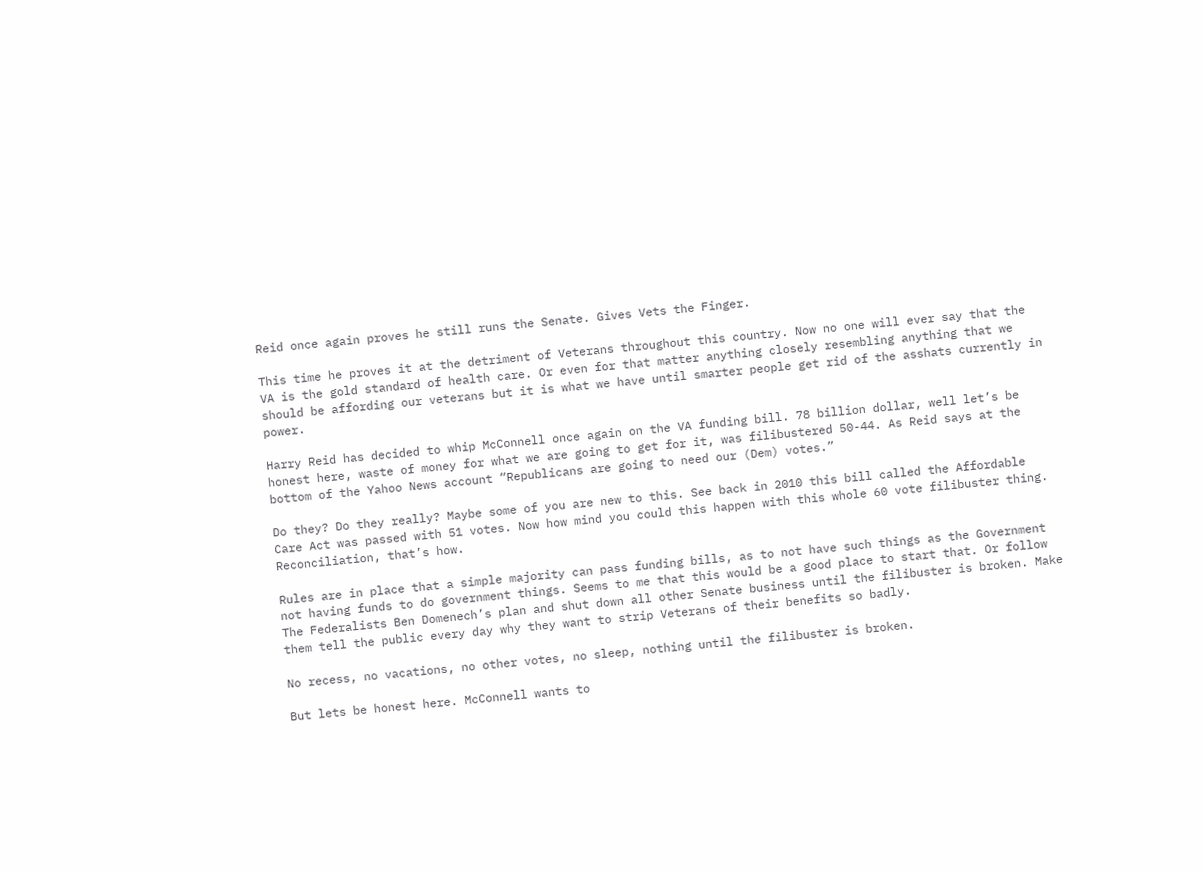Reid once again proves he still runs the Senate. Gives Vets the Finger.

This time he proves it at the detriment of Veterans throughout this country. Now no one will ever say that the VA is the gold standard of health care. Or even for that matter anything closely resembling anything that we should be affording our veterans but it is what we have until smarter people get rid of the asshats currently in power.

Harry Reid has decided to whip McConnell once again on the VA funding bill. 78 billion dollar, well let’s be honest here, waste of money for what we are going to get for it, was filibustered 50-44. As Reid says at the bottom of the Yahoo News account “Republicans are going to need our (Dem) votes.”

Do they? Do they really? Maybe some of you are new to this. See back in 2010 this bill called the Affordable Care Act was passed with 51 votes. Now how mind you could this happen with this whole 60 vote filibuster thing. Reconciliation, that’s how.

Rules are in place that a simple majority can pass funding bills, as to not have such things as the Government not having funds to do government things. Seems to me that this would be a good place to start that. Or follow The Federalists Ben Domenech’s plan and shut down all other Senate business until the filibuster is broken. Make them tell the public every day why they want to strip Veterans of their benefits so badly.

No recess, no vacations, no other votes, no sleep, nothing until the filibuster is broken.

But lets be honest here. McConnell wants to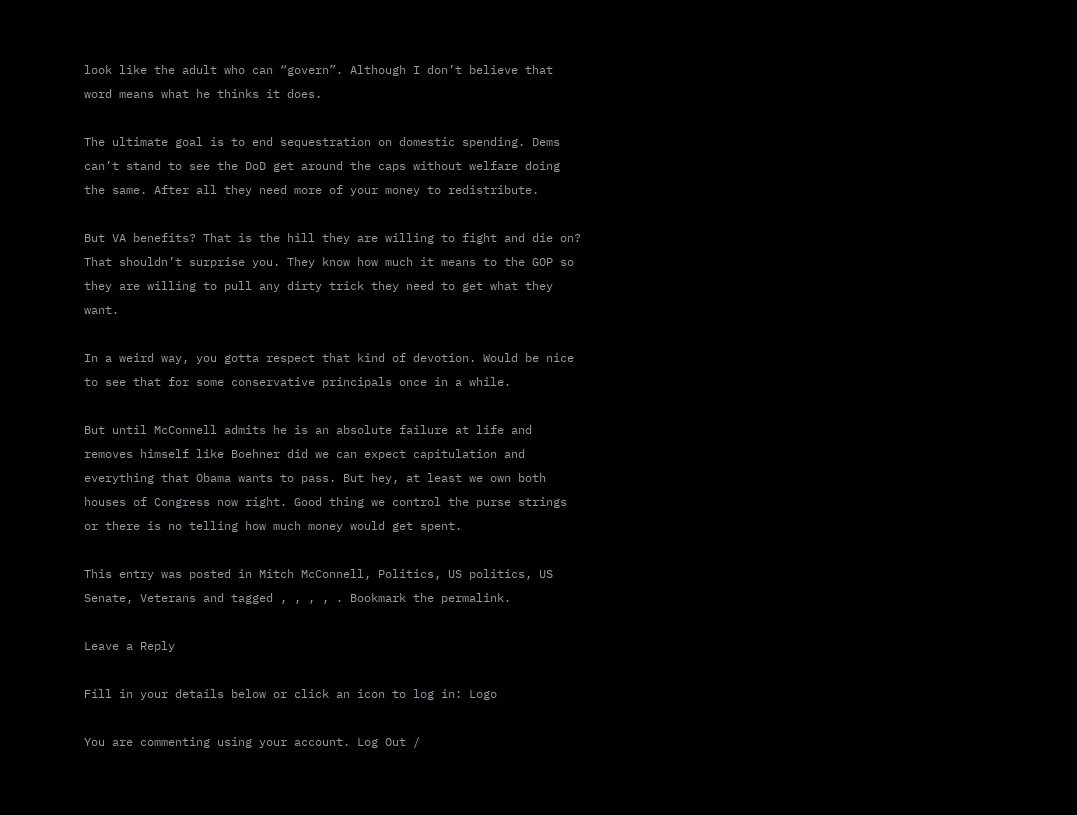look like the adult who can “govern”. Although I don’t believe that word means what he thinks it does.

The ultimate goal is to end sequestration on domestic spending. Dems can’t stand to see the DoD get around the caps without welfare doing the same. After all they need more of your money to redistribute.

But VA benefits? That is the hill they are willing to fight and die on? That shouldn’t surprise you. They know how much it means to the GOP so they are willing to pull any dirty trick they need to get what they want.

In a weird way, you gotta respect that kind of devotion. Would be nice to see that for some conservative principals once in a while.

But until McConnell admits he is an absolute failure at life and removes himself like Boehner did we can expect capitulation and everything that Obama wants to pass. But hey, at least we own both houses of Congress now right. Good thing we control the purse strings or there is no telling how much money would get spent.

This entry was posted in Mitch McConnell, Politics, US politics, US Senate, Veterans and tagged , , , , . Bookmark the permalink.

Leave a Reply

Fill in your details below or click an icon to log in: Logo

You are commenting using your account. Log Out /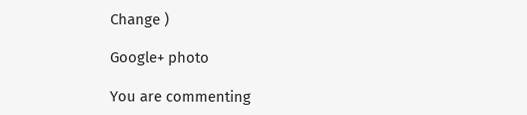Change )

Google+ photo

You are commenting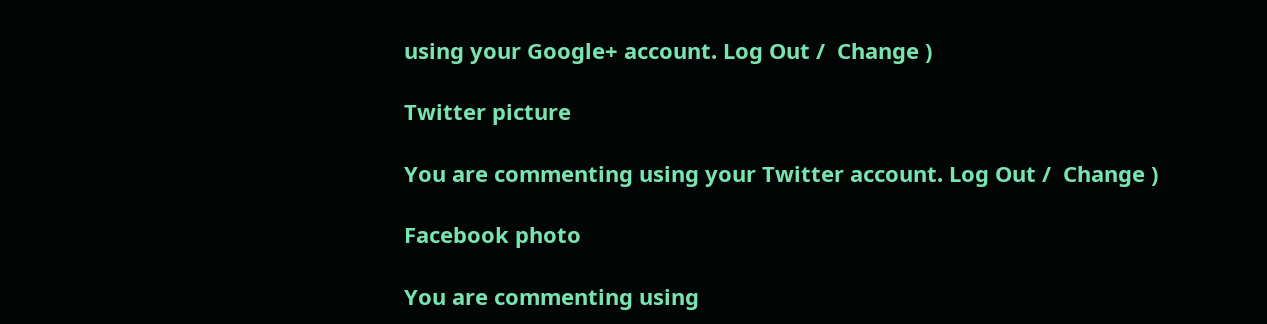using your Google+ account. Log Out /  Change )

Twitter picture

You are commenting using your Twitter account. Log Out /  Change )

Facebook photo

You are commenting using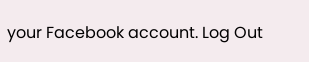your Facebook account. Log Out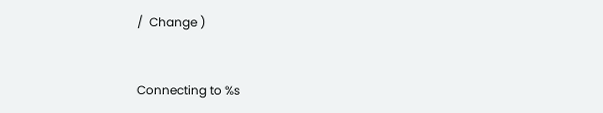/  Change )


Connecting to %s